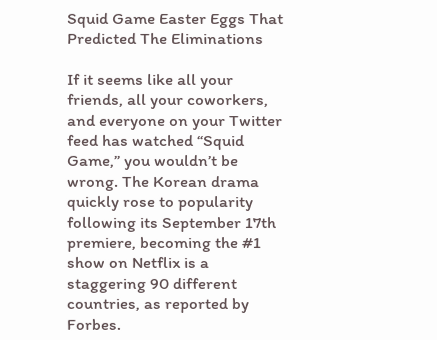Squid Game Easter Eggs That Predicted The Eliminations

If it seems like all your friends, all your coworkers, and everyone on your Twitter feed has watched “Squid Game,” you wouldn’t be wrong. The Korean drama quickly rose to popularity following its September 17th premiere, becoming the #1 show on Netflix is a staggering 90 different countries, as reported by Forbes.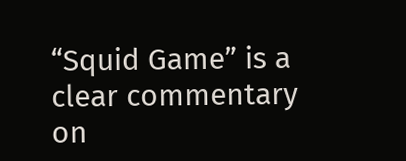“Squid Game” is a clear commentary on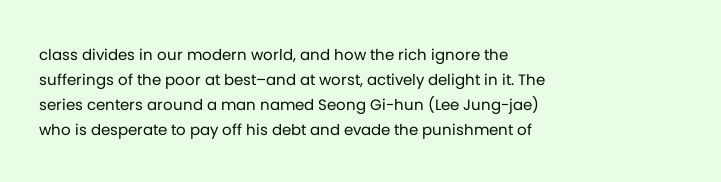class divides in our modern world, and how the rich ignore the sufferings of the poor at best–and at worst, actively delight in it. The series centers around a man named Seong Gi-hun (Lee Jung-jae) who is desperate to pay off his debt and evade the punishment of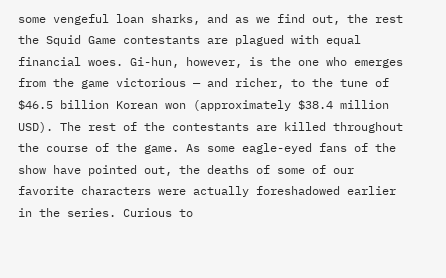some vengeful loan sharks, and as we find out, the rest the Squid Game contestants are plagued with equal financial woes. Gi-hun, however, is the one who emerges from the game victorious — and richer, to the tune of $46.5 billion Korean won (approximately $38.4 million USD). The rest of the contestants are killed throughout the course of the game. As some eagle-eyed fans of the show have pointed out, the deaths of some of our favorite characters were actually foreshadowed earlier in the series. Curious to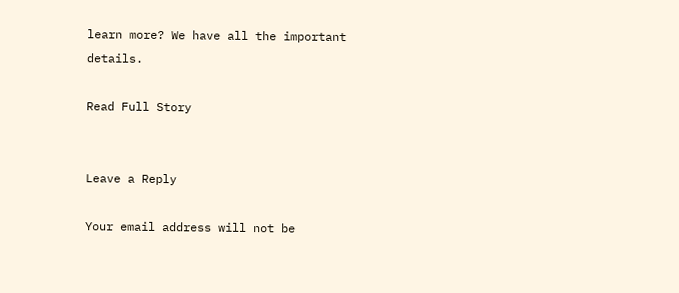learn more? We have all the important details.

Read Full Story


Leave a Reply

Your email address will not be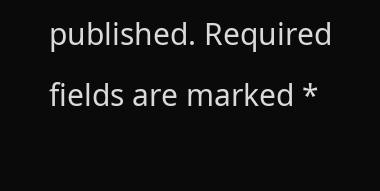published. Required fields are marked *